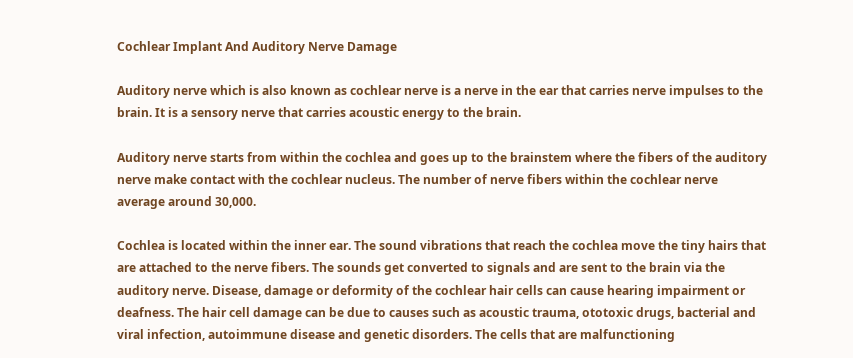Cochlear Implant And Auditory Nerve Damage

Auditory nerve which is also known as cochlear nerve is a nerve in the ear that carries nerve impulses to the brain. It is a sensory nerve that carries acoustic energy to the brain.

Auditory nerve starts from within the cochlea and goes up to the brainstem where the fibers of the auditory nerve make contact with the cochlear nucleus. The number of nerve fibers within the cochlear nerve average around 30,000.

Cochlea is located within the inner ear. The sound vibrations that reach the cochlea move the tiny hairs that are attached to the nerve fibers. The sounds get converted to signals and are sent to the brain via the auditory nerve. Disease, damage or deformity of the cochlear hair cells can cause hearing impairment or deafness. The hair cell damage can be due to causes such as acoustic trauma, ototoxic drugs, bacterial and viral infection, autoimmune disease and genetic disorders. The cells that are malfunctioning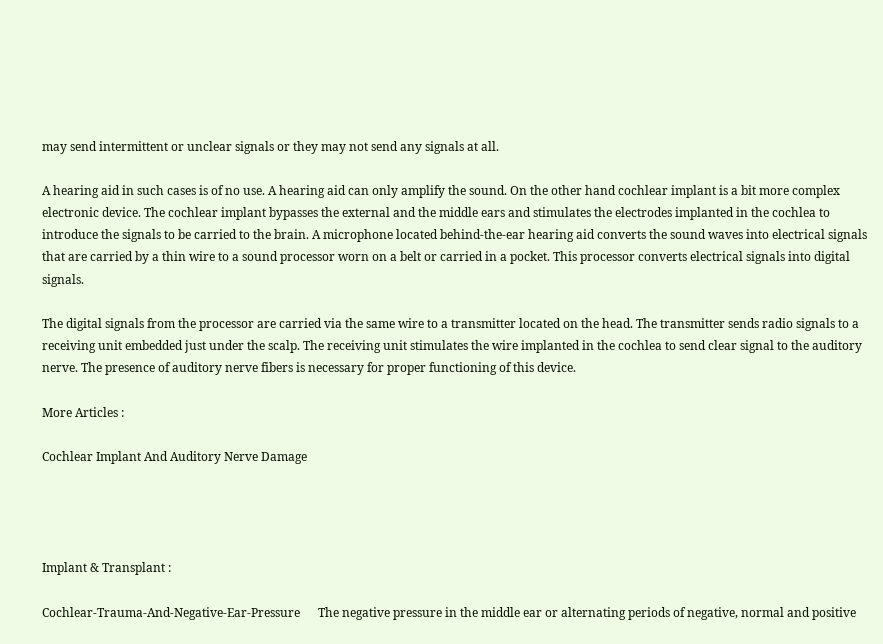may send intermittent or unclear signals or they may not send any signals at all.

A hearing aid in such cases is of no use. A hearing aid can only amplify the sound. On the other hand cochlear implant is a bit more complex electronic device. The cochlear implant bypasses the external and the middle ears and stimulates the electrodes implanted in the cochlea to introduce the signals to be carried to the brain. A microphone located behind-the-ear hearing aid converts the sound waves into electrical signals that are carried by a thin wire to a sound processor worn on a belt or carried in a pocket. This processor converts electrical signals into digital signals.

The digital signals from the processor are carried via the same wire to a transmitter located on the head. The transmitter sends radio signals to a receiving unit embedded just under the scalp. The receiving unit stimulates the wire implanted in the cochlea to send clear signal to the auditory nerve. The presence of auditory nerve fibers is necessary for proper functioning of this device.

More Articles :

Cochlear Implant And Auditory Nerve Damage




Implant & Transplant :

Cochlear-Trauma-And-Negative-Ear-Pressure      The negative pressure in the middle ear or alternating periods of negative, normal and positive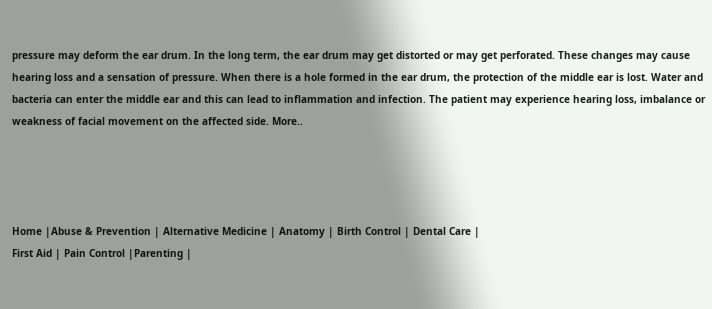pressure may deform the ear drum. In the long term, the ear drum may get distorted or may get perforated. These changes may cause hearing loss and a sensation of pressure. When there is a hole formed in the ear drum, the protection of the middle ear is lost. Water and bacteria can enter the middle ear and this can lead to inflammation and infection. The patient may experience hearing loss, imbalance or weakness of facial movement on the affected side. More..




Home |Abuse & Prevention | Alternative Medicine | Anatomy | Birth Control | Dental Care |
First Aid | Pain Control |Parenting |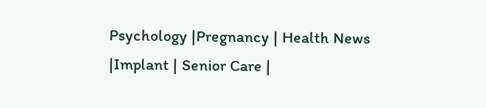Psychology |Pregnancy | Health News |Implant | Senior Care |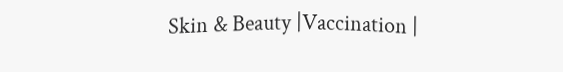Skin & Beauty |Vaccination |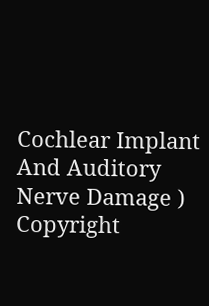Cochlear Implant And Auditory Nerve Damage )
Copyright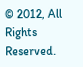© 2012, All Rights Reserved.